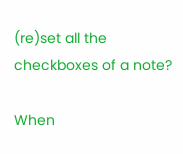(re)set all the checkboxes of a note?

When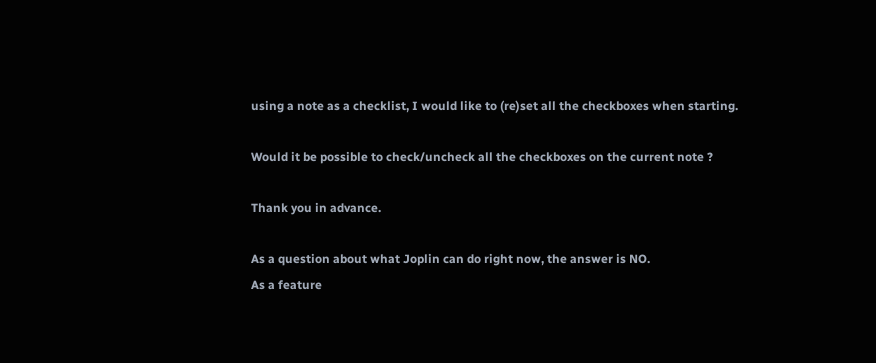using a note as a checklist, I would like to (re)set all the checkboxes when starting.

Would it be possible to check/uncheck all the checkboxes on the current note ?

Thank you in advance.

As a question about what Joplin can do right now, the answer is NO.
As a feature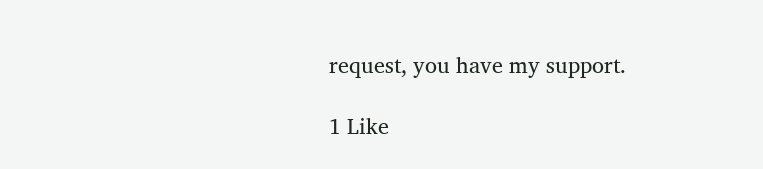request, you have my support.

1 Like